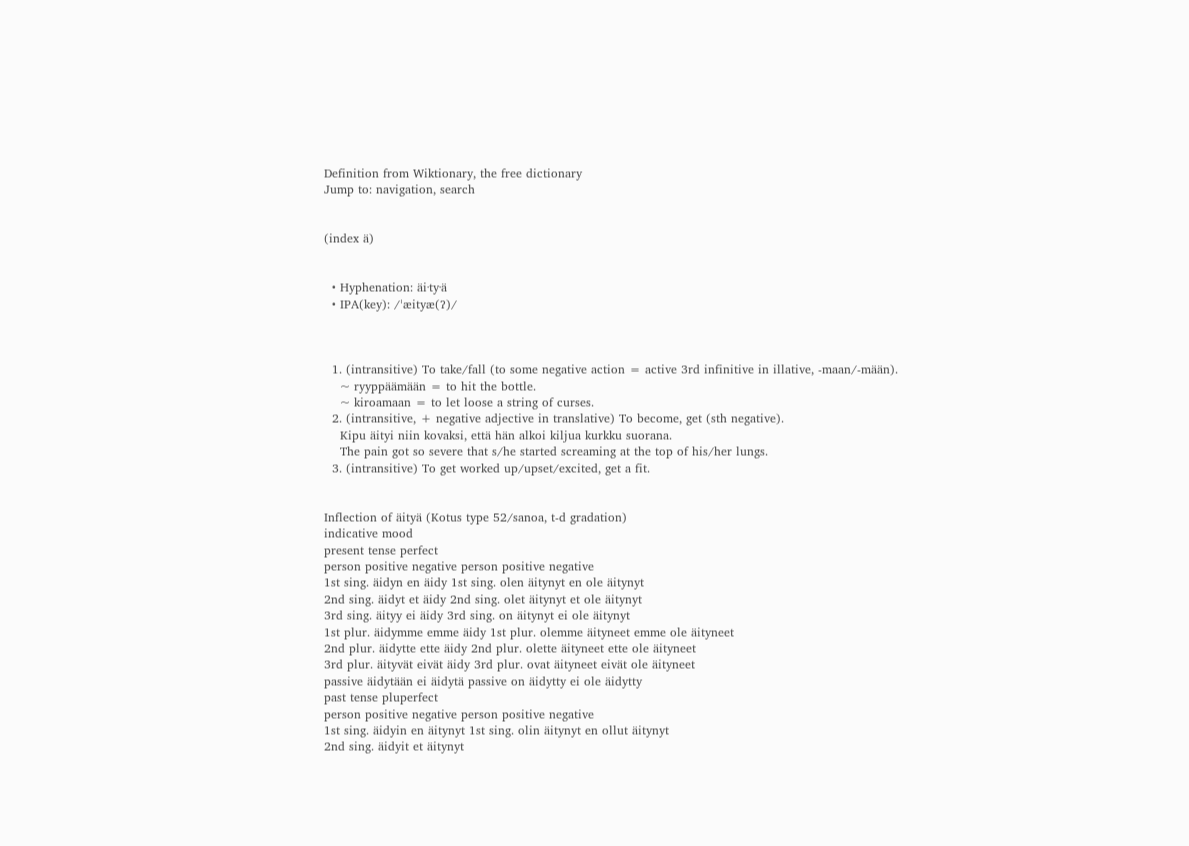Definition from Wiktionary, the free dictionary
Jump to: navigation, search


(index ä)


  • Hyphenation: äi‧ty‧ä
  • IPA(key): /ˈæityæ(ʔ)/



  1. (intransitive) To take/fall (to some negative action = active 3rd infinitive in illative, -maan/-mään).
    ~ ryyppäämään = to hit the bottle.
    ~ kiroamaan = to let loose a string of curses.
  2. (intransitive, + negative adjective in translative) To become, get (sth negative).
    Kipu äityi niin kovaksi, että hän alkoi kiljua kurkku suorana.
    The pain got so severe that s/he started screaming at the top of his/her lungs.
  3. (intransitive) To get worked up/upset/excited, get a fit.


Inflection of äityä (Kotus type 52/sanoa, t-d gradation)
indicative mood
present tense perfect
person positive negative person positive negative
1st sing. äidyn en äidy 1st sing. olen äitynyt en ole äitynyt
2nd sing. äidyt et äidy 2nd sing. olet äitynyt et ole äitynyt
3rd sing. äityy ei äidy 3rd sing. on äitynyt ei ole äitynyt
1st plur. äidymme emme äidy 1st plur. olemme äityneet emme ole äityneet
2nd plur. äidytte ette äidy 2nd plur. olette äityneet ette ole äityneet
3rd plur. äityvät eivät äidy 3rd plur. ovat äityneet eivät ole äityneet
passive äidytään ei äidytä passive on äidytty ei ole äidytty
past tense pluperfect
person positive negative person positive negative
1st sing. äidyin en äitynyt 1st sing. olin äitynyt en ollut äitynyt
2nd sing. äidyit et äitynyt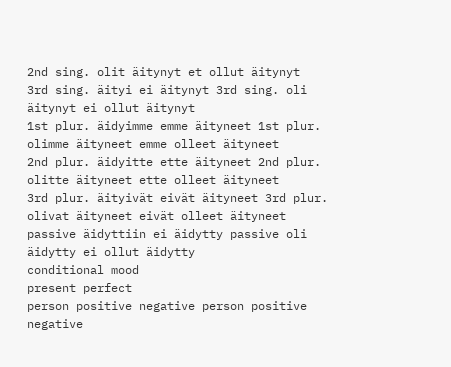2nd sing. olit äitynyt et ollut äitynyt
3rd sing. äityi ei äitynyt 3rd sing. oli äitynyt ei ollut äitynyt
1st plur. äidyimme emme äityneet 1st plur. olimme äityneet emme olleet äityneet
2nd plur. äidyitte ette äityneet 2nd plur. olitte äityneet ette olleet äityneet
3rd plur. äityivät eivät äityneet 3rd plur. olivat äityneet eivät olleet äityneet
passive äidyttiin ei äidytty passive oli äidytty ei ollut äidytty
conditional mood
present perfect
person positive negative person positive negative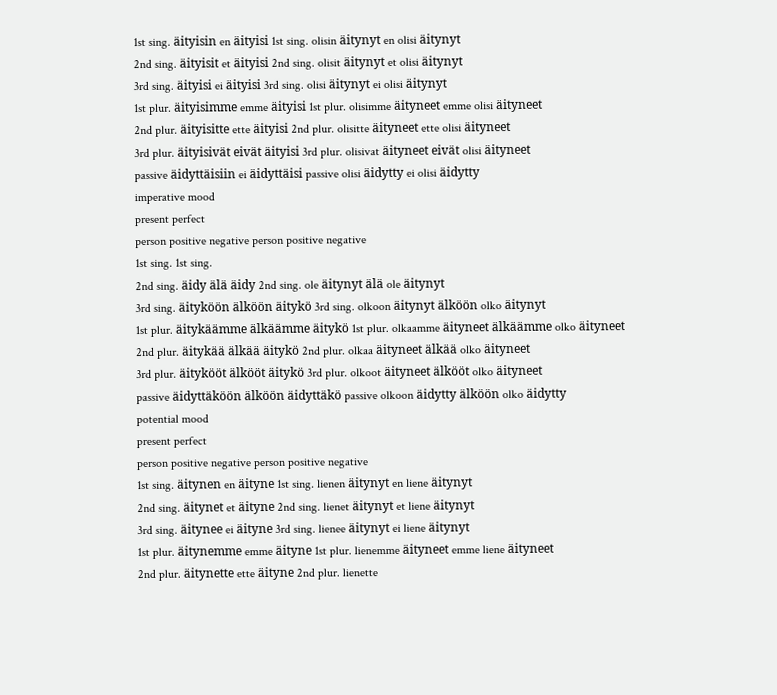1st sing. äityisin en äityisi 1st sing. olisin äitynyt en olisi äitynyt
2nd sing. äityisit et äityisi 2nd sing. olisit äitynyt et olisi äitynyt
3rd sing. äityisi ei äityisi 3rd sing. olisi äitynyt ei olisi äitynyt
1st plur. äityisimme emme äityisi 1st plur. olisimme äityneet emme olisi äityneet
2nd plur. äityisitte ette äityisi 2nd plur. olisitte äityneet ette olisi äityneet
3rd plur. äityisivät eivät äityisi 3rd plur. olisivat äityneet eivät olisi äityneet
passive äidyttäisiin ei äidyttäisi passive olisi äidytty ei olisi äidytty
imperative mood
present perfect
person positive negative person positive negative
1st sing. 1st sing.
2nd sing. äidy älä äidy 2nd sing. ole äitynyt älä ole äitynyt
3rd sing. äityköön älköön äitykö 3rd sing. olkoon äitynyt älköön olko äitynyt
1st plur. äitykäämme älkäämme äitykö 1st plur. olkaamme äityneet älkäämme olko äityneet
2nd plur. äitykää älkää äitykö 2nd plur. olkaa äityneet älkää olko äityneet
3rd plur. äitykööt älkööt äitykö 3rd plur. olkoot äityneet älkööt olko äityneet
passive äidyttäköön älköön äidyttäkö passive olkoon äidytty älköön olko äidytty
potential mood
present perfect
person positive negative person positive negative
1st sing. äitynen en äityne 1st sing. lienen äitynyt en liene äitynyt
2nd sing. äitynet et äityne 2nd sing. lienet äitynyt et liene äitynyt
3rd sing. äitynee ei äityne 3rd sing. lienee äitynyt ei liene äitynyt
1st plur. äitynemme emme äityne 1st plur. lienemme äityneet emme liene äityneet
2nd plur. äitynette ette äityne 2nd plur. lienette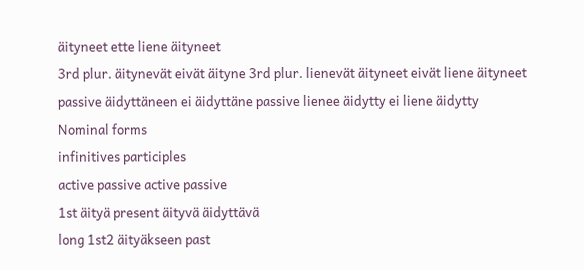äityneet ette liene äityneet
3rd plur. äitynevät eivät äityne 3rd plur. lienevät äityneet eivät liene äityneet
passive äidyttäneen ei äidyttäne passive lienee äidytty ei liene äidytty
Nominal forms
infinitives participles
active passive active passive
1st äityä present äityvä äidyttävä
long 1st2 äityäkseen past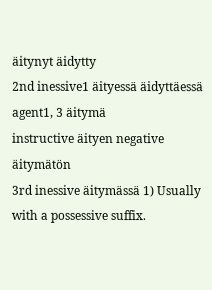äitynyt äidytty
2nd inessive1 äityessä äidyttäessä agent1, 3 äitymä
instructive äityen negative äitymätön
3rd inessive äitymässä 1) Usually with a possessive suffix.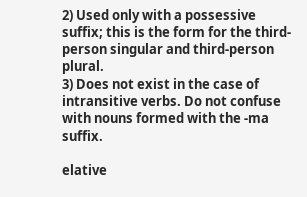2) Used only with a possessive suffix; this is the form for the third-person singular and third-person plural.
3) Does not exist in the case of intransitive verbs. Do not confuse with nouns formed with the -ma suffix.

elative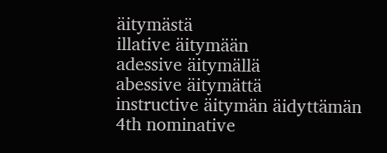äitymästä
illative äitymään
adessive äitymällä
abessive äitymättä
instructive äitymän äidyttämän
4th nominative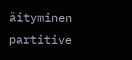äityminen
partitive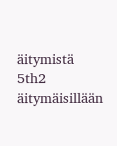äitymistä
5th2 äitymäisillään